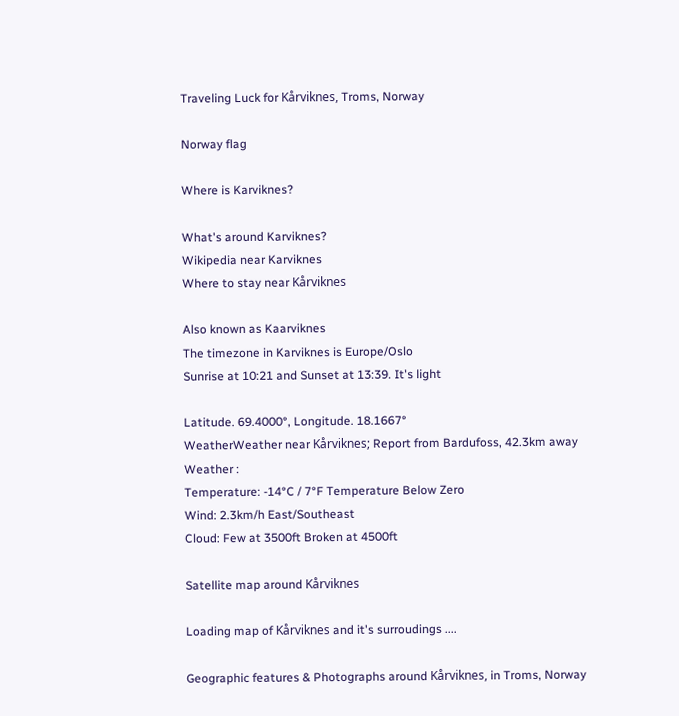Traveling Luck for Kårviknes, Troms, Norway

Norway flag

Where is Karviknes?

What's around Karviknes?
Wikipedia near Karviknes
Where to stay near Kårviknes

Also known as Kaarviknes
The timezone in Karviknes is Europe/Oslo
Sunrise at 10:21 and Sunset at 13:39. It's light

Latitude. 69.4000°, Longitude. 18.1667°
WeatherWeather near Kårviknes; Report from Bardufoss, 42.3km away
Weather :
Temperature: -14°C / 7°F Temperature Below Zero
Wind: 2.3km/h East/Southeast
Cloud: Few at 3500ft Broken at 4500ft

Satellite map around Kårviknes

Loading map of Kårviknes and it's surroudings ....

Geographic features & Photographs around Kårviknes, in Troms, Norway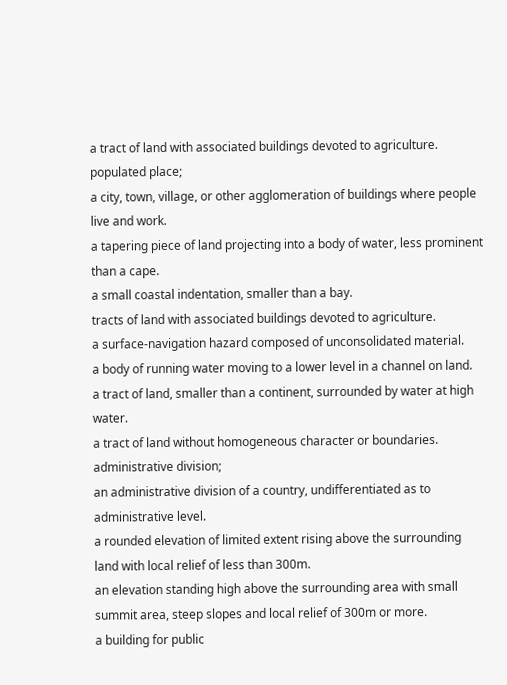a tract of land with associated buildings devoted to agriculture.
populated place;
a city, town, village, or other agglomeration of buildings where people live and work.
a tapering piece of land projecting into a body of water, less prominent than a cape.
a small coastal indentation, smaller than a bay.
tracts of land with associated buildings devoted to agriculture.
a surface-navigation hazard composed of unconsolidated material.
a body of running water moving to a lower level in a channel on land.
a tract of land, smaller than a continent, surrounded by water at high water.
a tract of land without homogeneous character or boundaries.
administrative division;
an administrative division of a country, undifferentiated as to administrative level.
a rounded elevation of limited extent rising above the surrounding land with local relief of less than 300m.
an elevation standing high above the surrounding area with small summit area, steep slopes and local relief of 300m or more.
a building for public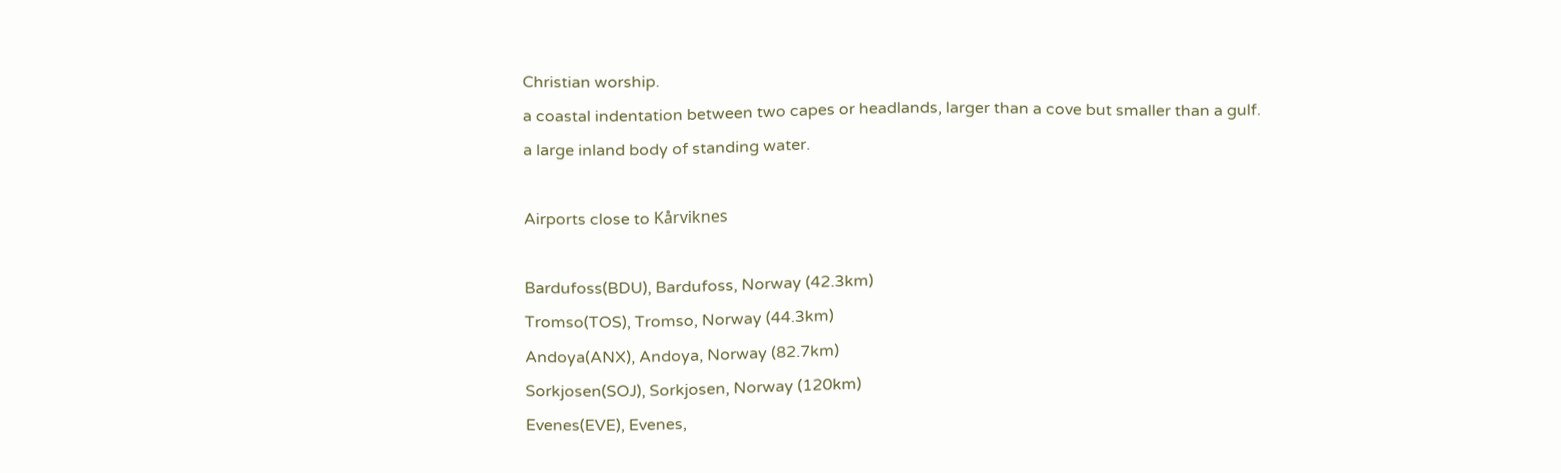Christian worship.
a coastal indentation between two capes or headlands, larger than a cove but smaller than a gulf.
a large inland body of standing water.

Airports close to Kårviknes

Bardufoss(BDU), Bardufoss, Norway (42.3km)
Tromso(TOS), Tromso, Norway (44.3km)
Andoya(ANX), Andoya, Norway (82.7km)
Sorkjosen(SOJ), Sorkjosen, Norway (120km)
Evenes(EVE), Evenes,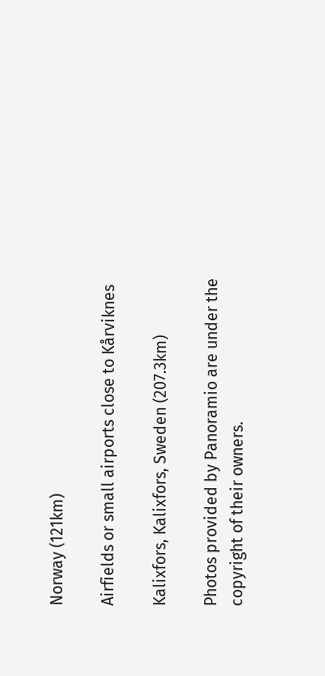Norway (121km)

Airfields or small airports close to Kårviknes

Kalixfors, Kalixfors, Sweden (207.3km)

Photos provided by Panoramio are under the copyright of their owners.